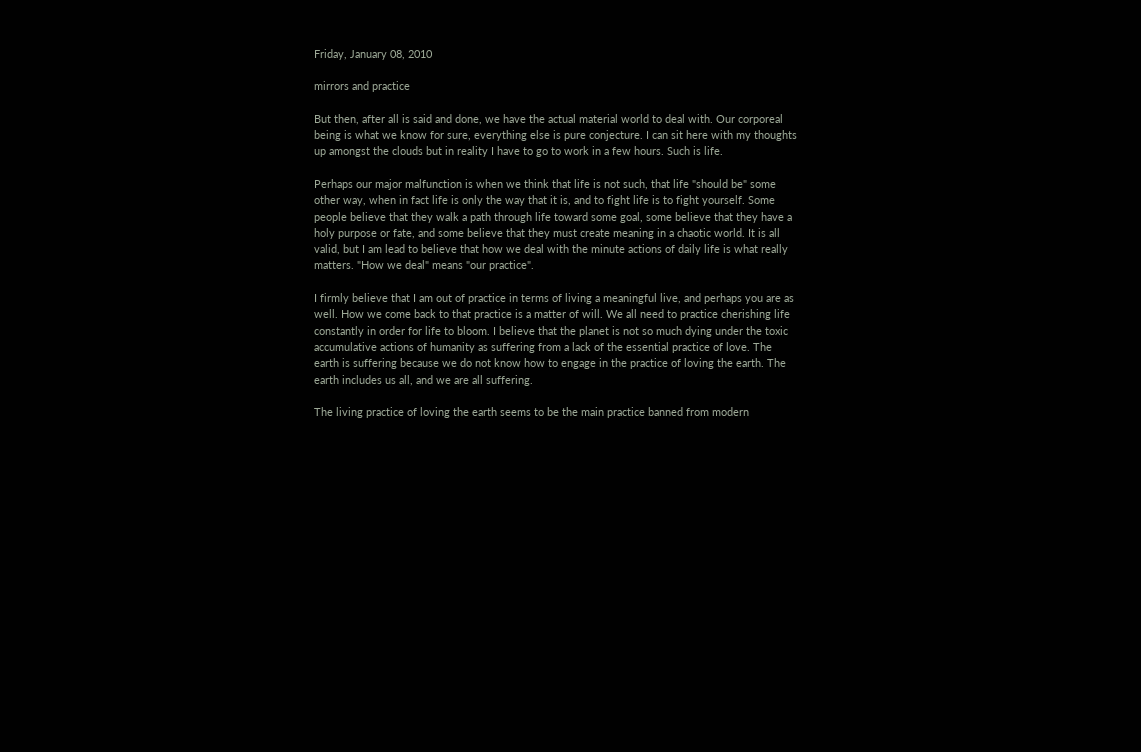Friday, January 08, 2010

mirrors and practice

But then, after all is said and done, we have the actual material world to deal with. Our corporeal being is what we know for sure, everything else is pure conjecture. I can sit here with my thoughts up amongst the clouds but in reality I have to go to work in a few hours. Such is life.

Perhaps our major malfunction is when we think that life is not such, that life "should be" some other way, when in fact life is only the way that it is, and to fight life is to fight yourself. Some people believe that they walk a path through life toward some goal, some believe that they have a holy purpose or fate, and some believe that they must create meaning in a chaotic world. It is all valid, but I am lead to believe that how we deal with the minute actions of daily life is what really matters. "How we deal" means "our practice".

I firmly believe that I am out of practice in terms of living a meaningful live, and perhaps you are as well. How we come back to that practice is a matter of will. We all need to practice cherishing life constantly in order for life to bloom. I believe that the planet is not so much dying under the toxic accumulative actions of humanity as suffering from a lack of the essential practice of love. The earth is suffering because we do not know how to engage in the practice of loving the earth. The earth includes us all, and we are all suffering.

The living practice of loving the earth seems to be the main practice banned from modern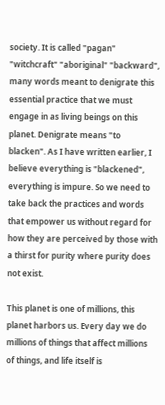society. It is called "pagan" "witchcraft" "aboriginal" "backward", many words meant to denigrate this essential practice that we must engage in as living beings on this planet. Denigrate means "to blacken". As I have written earlier, I believe everything is "blackened", everything is impure. So we need to take back the practices and words that empower us without regard for how they are perceived by those with a thirst for purity where purity does not exist.

This planet is one of millions, this planet harbors us. Every day we do millions of things that affect millions of things, and life itself is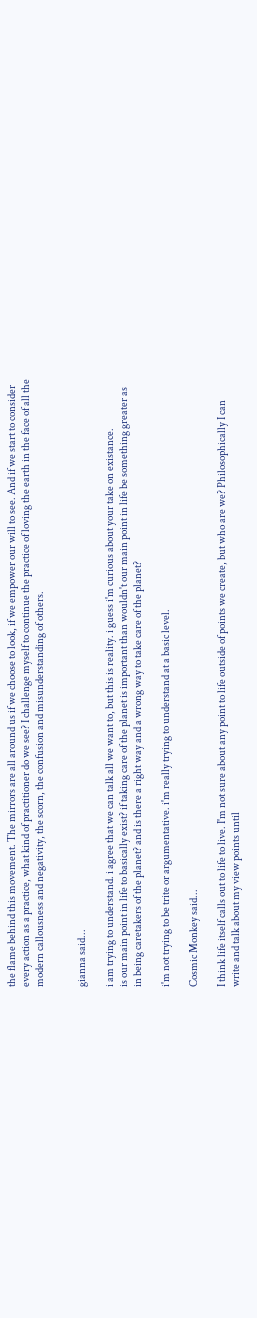the flame behind this movement. The mirrors are all around us if we choose to look, if we empower our will to see. And if we start to consider every action as a practice, what kind of practitioner do we see? I challenge myself to continue the practice of loving the earth in the face of all the modern callousness and negativity, the scorn, the confusion and misunderstanding of others.


gianna said...

i am trying to understand. i agree that we can talk all we want to, but this is reality. i guess i'm curious about your take on existance.
is our main point in life to basically exist? if taking care of the planet is important than wouldn't our main point in life be something greater as in being caretakers of the planet? and is there a right way and a wrong way to take care of the planet?

i'm not trying to be trite or argumentative. i'm really trying to understand at a basic level.

Cosmic Monkey said...

I think life itself calls out to life to live. I'm not sure about any point to life outside of points we create, but who are we? Philosophically I can write and talk about my view points until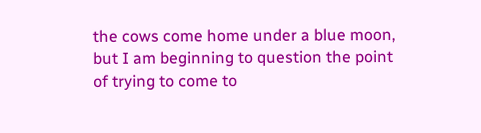the cows come home under a blue moon, but I am beginning to question the point of trying to come to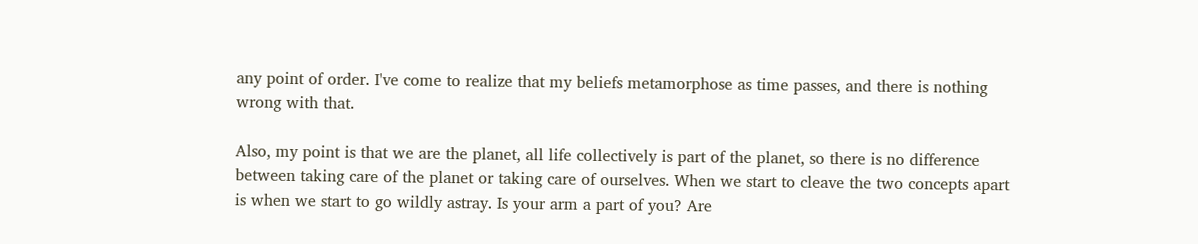any point of order. I've come to realize that my beliefs metamorphose as time passes, and there is nothing wrong with that.

Also, my point is that we are the planet, all life collectively is part of the planet, so there is no difference between taking care of the planet or taking care of ourselves. When we start to cleave the two concepts apart is when we start to go wildly astray. Is your arm a part of you? Are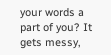your words a part of you? It gets messy,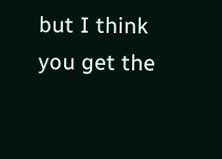but I think you get the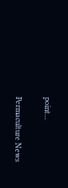point...

Permaculture News